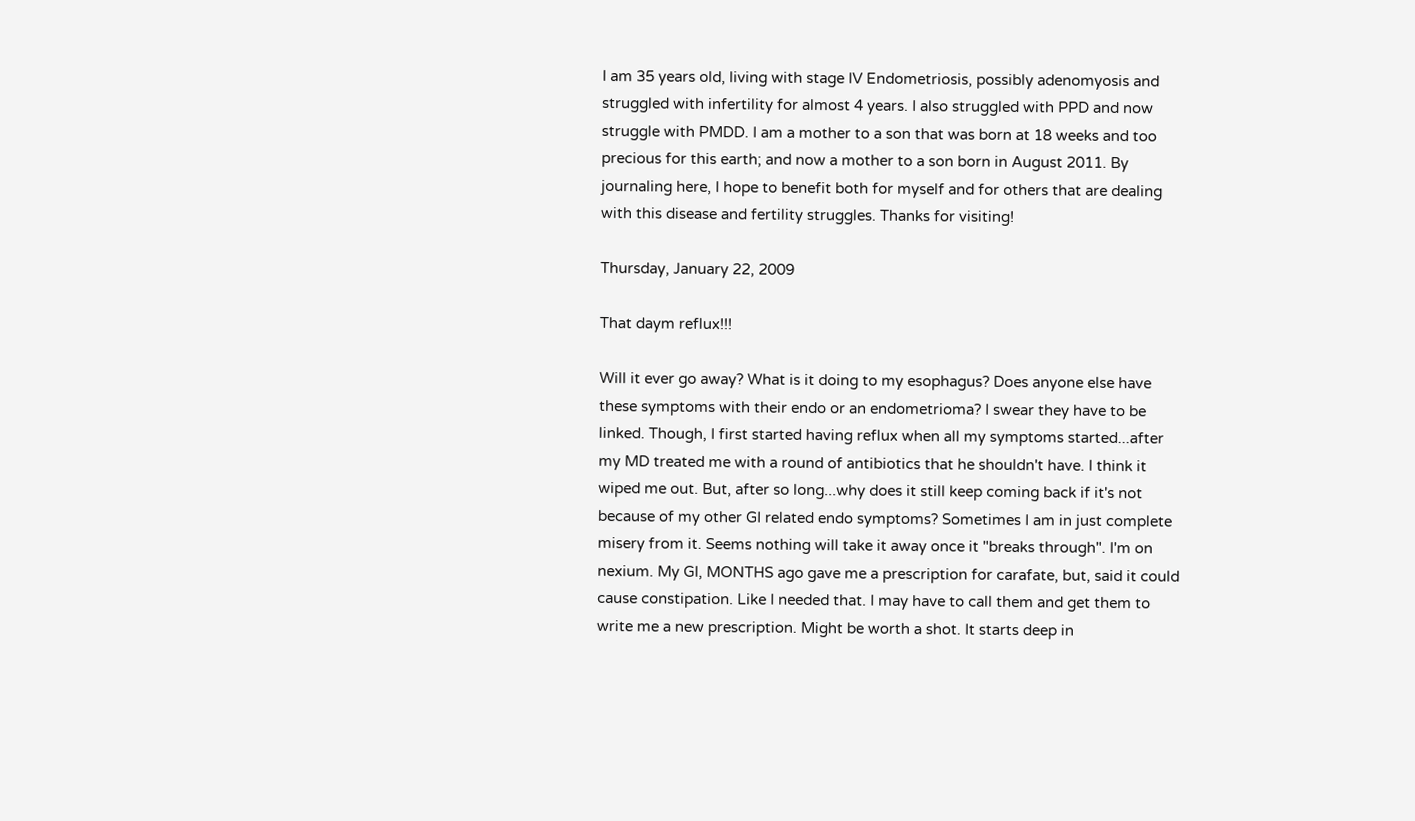I am 35 years old, living with stage IV Endometriosis, possibly adenomyosis and struggled with infertility for almost 4 years. I also struggled with PPD and now struggle with PMDD. I am a mother to a son that was born at 18 weeks and too precious for this earth; and now a mother to a son born in August 2011. By journaling here, I hope to benefit both for myself and for others that are dealing with this disease and fertility struggles. Thanks for visiting!

Thursday, January 22, 2009

That daym reflux!!!

Will it ever go away? What is it doing to my esophagus? Does anyone else have these symptoms with their endo or an endometrioma? I swear they have to be linked. Though, I first started having reflux when all my symptoms started...after my MD treated me with a round of antibiotics that he shouldn't have. I think it wiped me out. But, after so long...why does it still keep coming back if it's not because of my other GI related endo symptoms? Sometimes I am in just complete misery from it. Seems nothing will take it away once it "breaks through". I'm on nexium. My GI, MONTHS ago gave me a prescription for carafate, but, said it could cause constipation. Like I needed that. I may have to call them and get them to write me a new prescription. Might be worth a shot. It starts deep in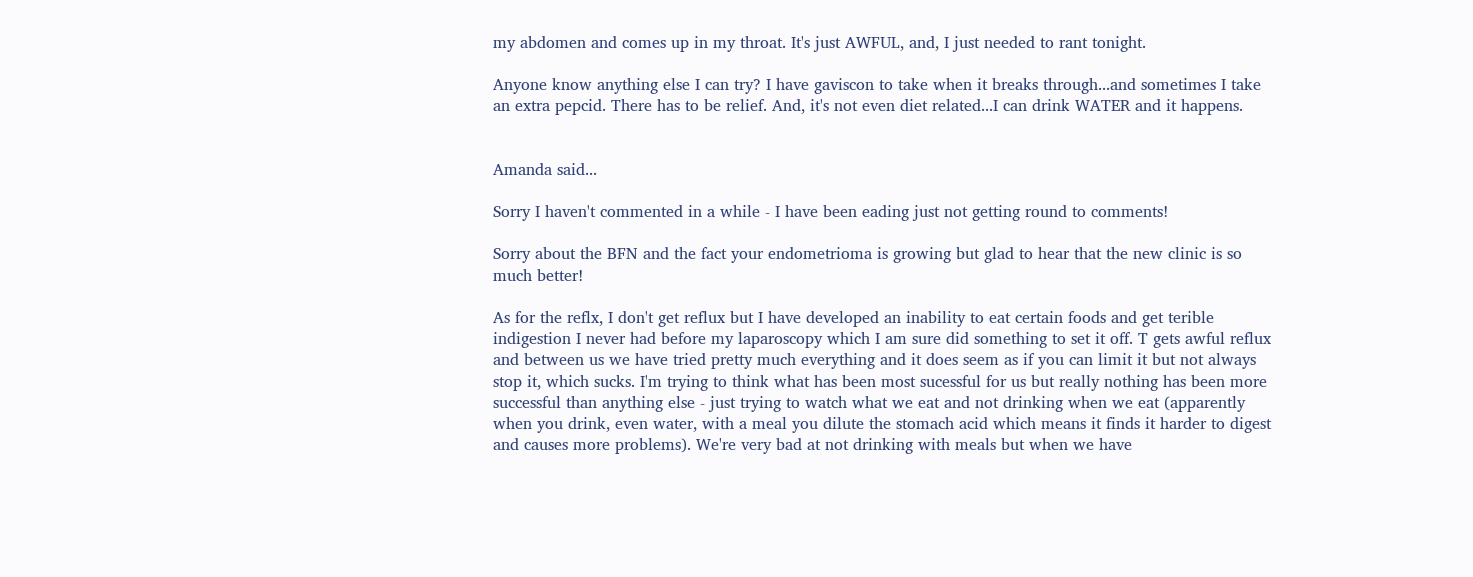my abdomen and comes up in my throat. It's just AWFUL, and, I just needed to rant tonight.

Anyone know anything else I can try? I have gaviscon to take when it breaks through...and sometimes I take an extra pepcid. There has to be relief. And, it's not even diet related...I can drink WATER and it happens.


Amanda said...

Sorry I haven't commented in a while - I have been eading just not getting round to comments!

Sorry about the BFN and the fact your endometrioma is growing but glad to hear that the new clinic is so much better!

As for the reflx, I don't get reflux but I have developed an inability to eat certain foods and get terible indigestion I never had before my laparoscopy which I am sure did something to set it off. T gets awful reflux and between us we have tried pretty much everything and it does seem as if you can limit it but not always stop it, which sucks. I'm trying to think what has been most sucessful for us but really nothing has been more successful than anything else - just trying to watch what we eat and not drinking when we eat (apparently when you drink, even water, with a meal you dilute the stomach acid which means it finds it harder to digest and causes more problems). We're very bad at not drinking with meals but when we have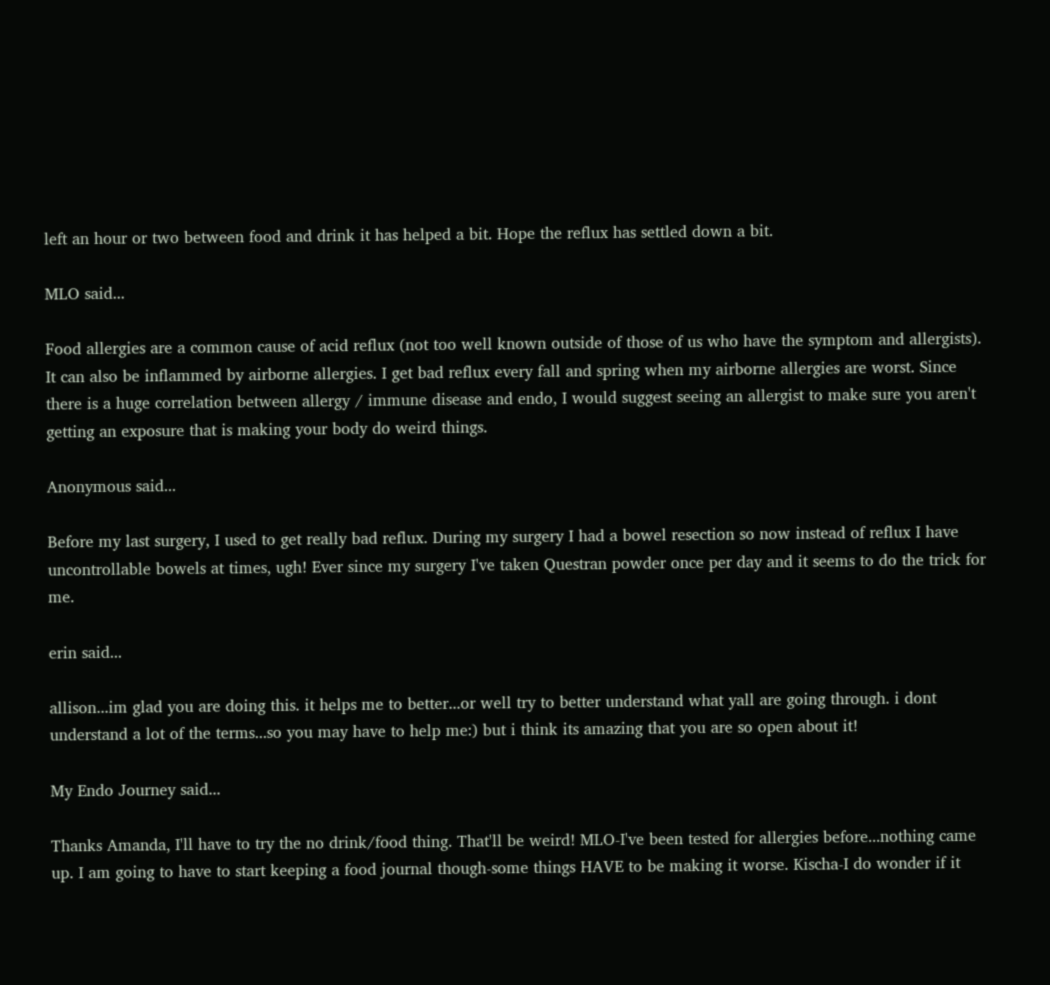left an hour or two between food and drink it has helped a bit. Hope the reflux has settled down a bit.

MLO said...

Food allergies are a common cause of acid reflux (not too well known outside of those of us who have the symptom and allergists). It can also be inflammed by airborne allergies. I get bad reflux every fall and spring when my airborne allergies are worst. Since there is a huge correlation between allergy / immune disease and endo, I would suggest seeing an allergist to make sure you aren't getting an exposure that is making your body do weird things.

Anonymous said...

Before my last surgery, I used to get really bad reflux. During my surgery I had a bowel resection so now instead of reflux I have uncontrollable bowels at times, ugh! Ever since my surgery I've taken Questran powder once per day and it seems to do the trick for me.

erin said...

allison...im glad you are doing this. it helps me to better...or well try to better understand what yall are going through. i dont understand a lot of the terms...so you may have to help me:) but i think its amazing that you are so open about it!

My Endo Journey said...

Thanks Amanda, I'll have to try the no drink/food thing. That'll be weird! MLO-I've been tested for allergies before...nothing came up. I am going to have to start keeping a food journal though-some things HAVE to be making it worse. Kischa-I do wonder if it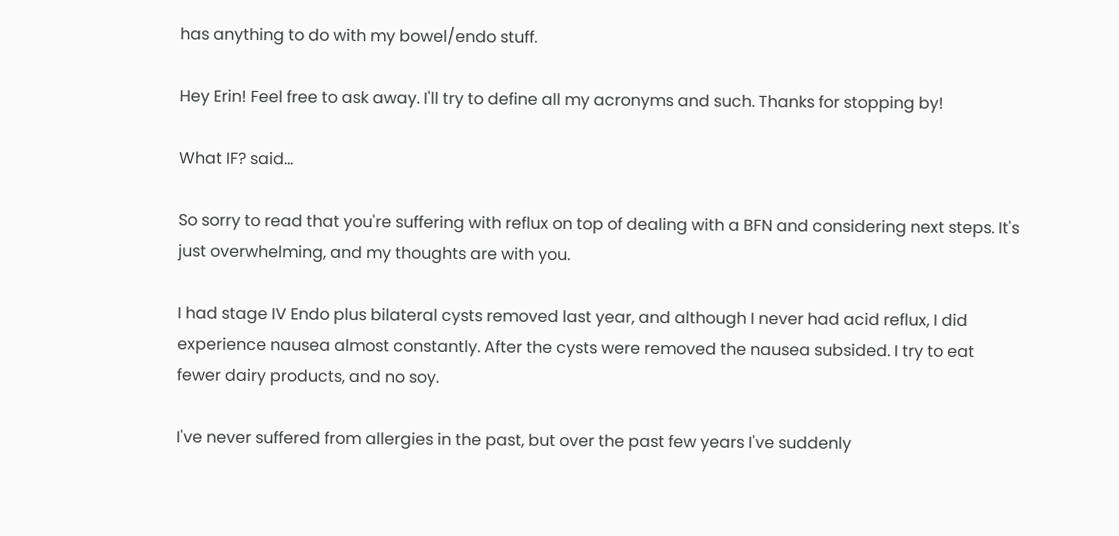has anything to do with my bowel/endo stuff.

Hey Erin! Feel free to ask away. I'll try to define all my acronyms and such. Thanks for stopping by!

What IF? said...

So sorry to read that you're suffering with reflux on top of dealing with a BFN and considering next steps. It's just overwhelming, and my thoughts are with you.

I had stage IV Endo plus bilateral cysts removed last year, and although I never had acid reflux, I did experience nausea almost constantly. After the cysts were removed the nausea subsided. I try to eat fewer dairy products, and no soy.

I've never suffered from allergies in the past, but over the past few years I've suddenly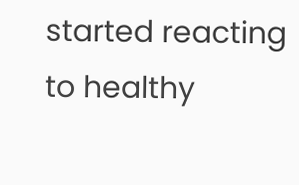started reacting to healthy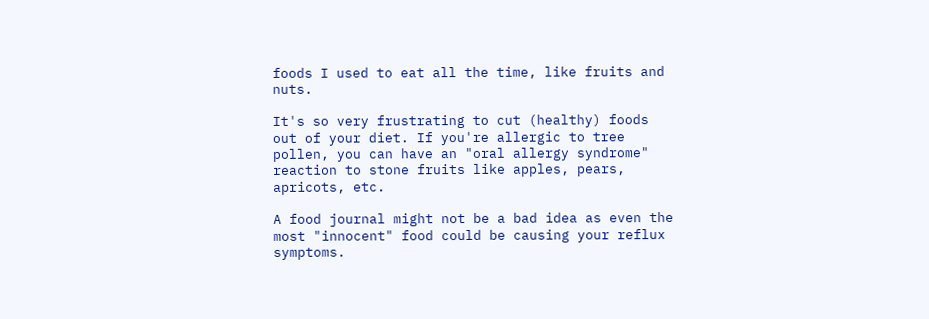foods I used to eat all the time, like fruits and nuts.

It's so very frustrating to cut (healthy) foods out of your diet. If you're allergic to tree pollen, you can have an "oral allergy syndrome" reaction to stone fruits like apples, pears, apricots, etc.

A food journal might not be a bad idea as even the most "innocent" food could be causing your reflux symptoms.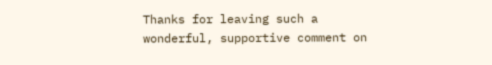Thanks for leaving such a wonderful, supportive comment on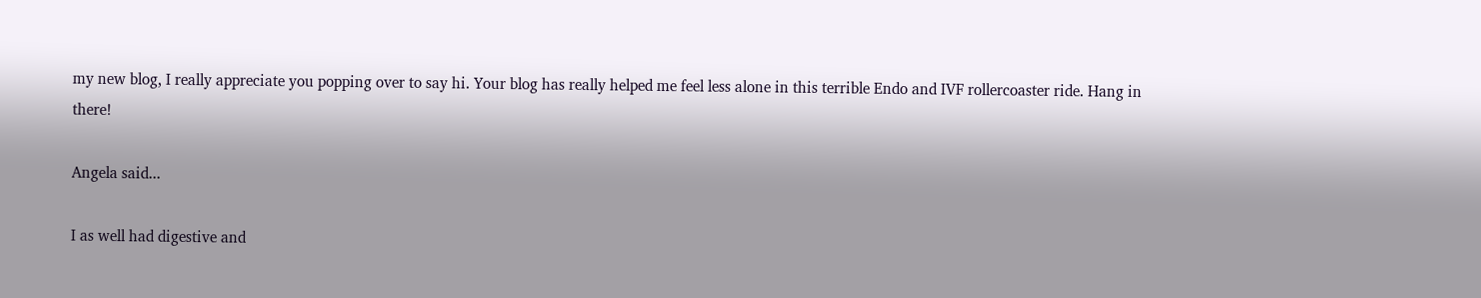my new blog, I really appreciate you popping over to say hi. Your blog has really helped me feel less alone in this terrible Endo and IVF rollercoaster ride. Hang in there!

Angela said...

I as well had digestive and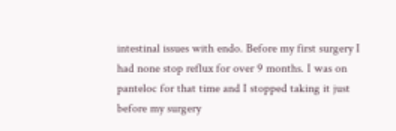intestinal issues with endo. Before my first surgery I had none stop reflux for over 9 months. I was on panteloc for that time and I stopped taking it just before my surgery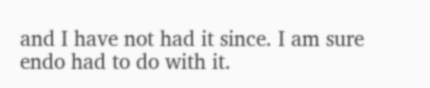and I have not had it since. I am sure endo had to do with it.